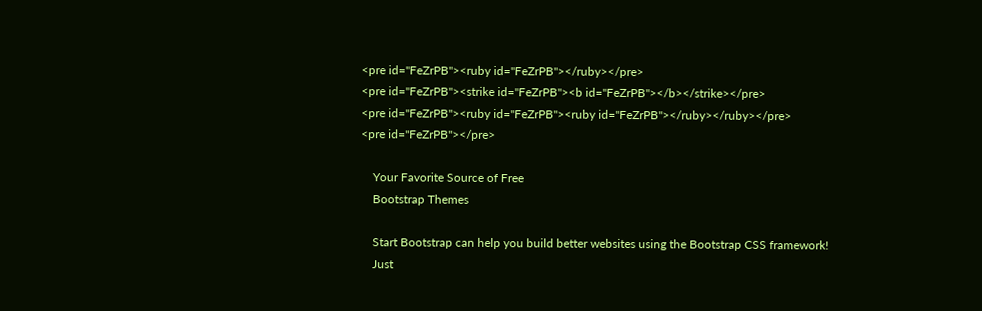<pre id="FeZrPB"><ruby id="FeZrPB"></ruby></pre>
<pre id="FeZrPB"><strike id="FeZrPB"><b id="FeZrPB"></b></strike></pre>
<pre id="FeZrPB"><ruby id="FeZrPB"><ruby id="FeZrPB"></ruby></ruby></pre>
<pre id="FeZrPB"></pre>

    Your Favorite Source of Free
    Bootstrap Themes

    Start Bootstrap can help you build better websites using the Bootstrap CSS framework!
    Just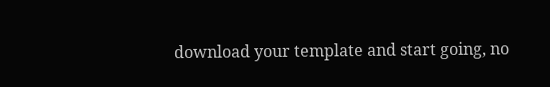download your template and start going, no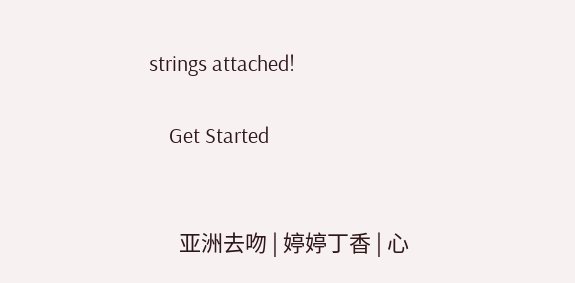strings attached!

    Get Started


      亚洲去吻 | 婷婷丁香 | 心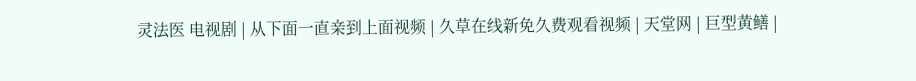灵法医 电视剧 | 从下面一直亲到上面视频 | 久草在线新免久费观看视频 | 天堂网 | 巨型黄鳝 |